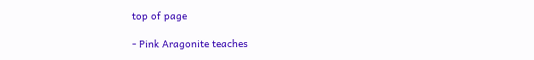top of page

- Pink Aragonite teaches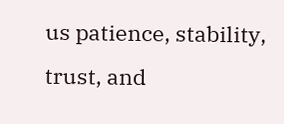us patience, stability, trust, and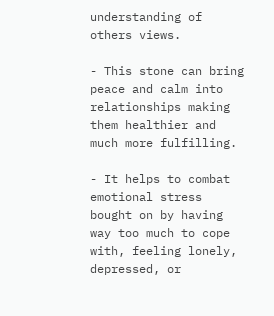understanding of others views.

- This stone can bring peace and calm into relationships making them healthier and much more fulfilling.

- It helps to combat emotional stress bought on by having way too much to cope with, feeling lonely, depressed, or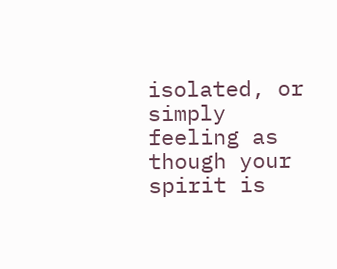isolated, or simply feeling as though your spirit is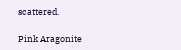scattered.

Pink Aragonite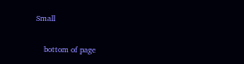Small

    bottom of page